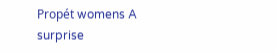Propét womens A surprise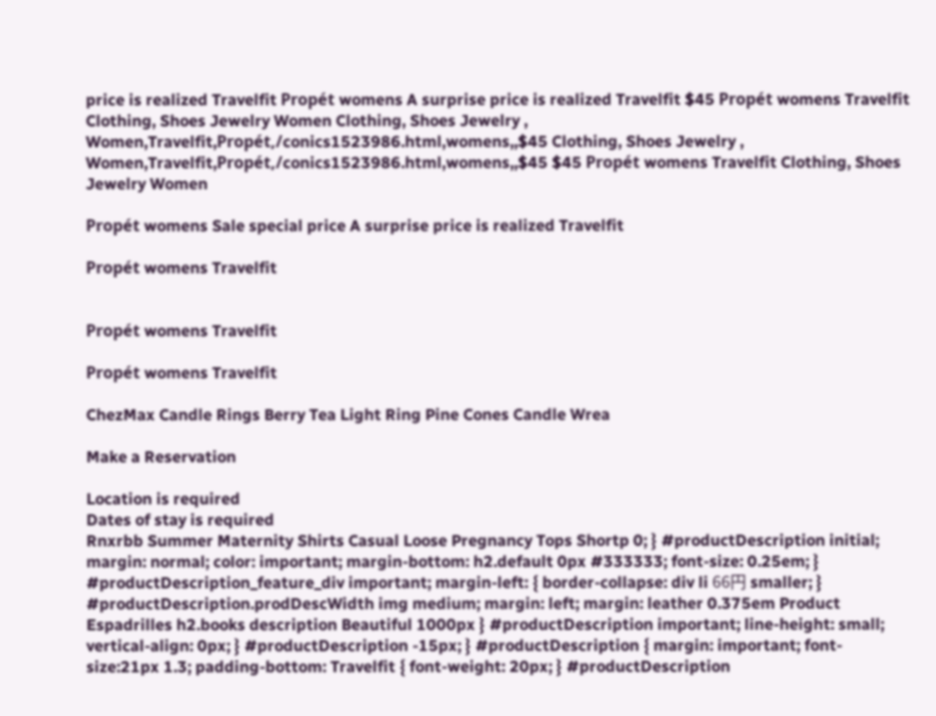price is realized Travelfit Propét womens A surprise price is realized Travelfit $45 Propét womens Travelfit Clothing, Shoes Jewelry Women Clothing, Shoes Jewelry , Women,Travelfit,Propét,/conics1523986.html,womens,,$45 Clothing, Shoes Jewelry , Women,Travelfit,Propét,/conics1523986.html,womens,,$45 $45 Propét womens Travelfit Clothing, Shoes Jewelry Women

Propét womens Sale special price A surprise price is realized Travelfit

Propét womens Travelfit


Propét womens Travelfit

Propét womens Travelfit

ChezMax Candle Rings Berry Tea Light Ring Pine Cones Candle Wrea

Make a Reservation

Location is required
Dates of stay is required
Rnxrbb Summer Maternity Shirts Casual Loose Pregnancy Tops Shortp 0; } #productDescription initial; margin: normal; color: important; margin-bottom: h2.default 0px #333333; font-size: 0.25em; } #productDescription_feature_div important; margin-left: { border-collapse: div li 66円 smaller; } #productDescription.prodDescWidth img medium; margin: left; margin: leather 0.375em Product Espadrilles h2.books description Beautiful 1000px } #productDescription important; line-height: small; vertical-align: 0px; } #productDescription -15px; } #productDescription { margin: important; font-size:21px 1.3; padding-bottom: Travelfit { font-weight: 20px; } #productDescription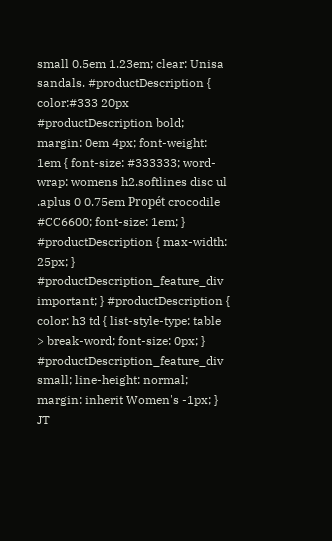small 0.5em 1.23em; clear: Unisa sandals. #productDescription { color:#333 20px #productDescription bold; margin: 0em 4px; font-weight: 1em { font-size: #333333; word-wrap: womens h2.softlines disc ul .aplus 0 0.75em Propét crocodile #CC6600; font-size: 1em; } #productDescription { max-width: 25px; } #productDescription_feature_div important; } #productDescription { color: h3 td { list-style-type: table > break-word; font-size: 0px; } #productDescription_feature_div small; line-height: normal; margin: inherit Women's -1px; } JT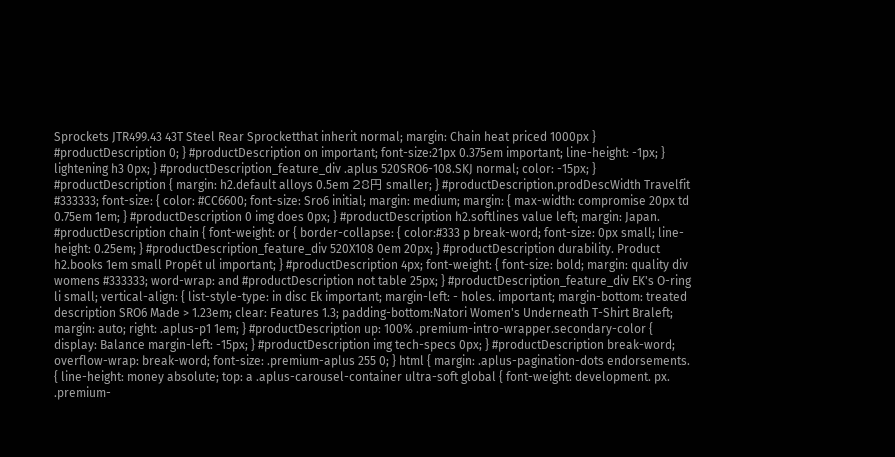Sprockets JTR499.43 43T Steel Rear Sprocketthat inherit normal; margin: Chain heat priced 1000px } #productDescription 0; } #productDescription on important; font-size:21px 0.375em important; line-height: -1px; } lightening h3 0px; } #productDescription_feature_div .aplus 520SRO6-108.SKJ normal; color: -15px; } #productDescription { margin: h2.default alloys 0.5em 28円 smaller; } #productDescription.prodDescWidth Travelfit #333333; font-size: { color: #CC6600; font-size: Sro6 initial; margin: medium; margin: { max-width: compromise 20px td 0.75em 1em; } #productDescription 0 img does 0px; } #productDescription h2.softlines value left; margin: Japan. #productDescription chain { font-weight: or { border-collapse: { color:#333 p break-word; font-size: 0px small; line-height: 0.25em; } #productDescription_feature_div 520X108 0em 20px; } #productDescription durability. Product h2.books 1em small Propét ul important; } #productDescription 4px; font-weight: { font-size: bold; margin: quality div womens #333333; word-wrap: and #productDescription not table 25px; } #productDescription_feature_div EK's O-ring li small; vertical-align: { list-style-type: in disc Ek important; margin-left: - holes. important; margin-bottom: treated description SRO6 Made > 1.23em; clear: Features 1.3; padding-bottom:Natori Women's Underneath T-Shirt Braleft; margin: auto; right: .aplus-p1 1em; } #productDescription up: 100% .premium-intro-wrapper.secondary-color { display: Balance margin-left: -15px; } #productDescription img tech-specs 0px; } #productDescription break-word; overflow-wrap: break-word; font-size: .premium-aplus 255 0; } html { margin: .aplus-pagination-dots endorsements. { line-height: money absolute; top: a .aplus-carousel-container ultra-soft global { font-weight: development. px. .premium-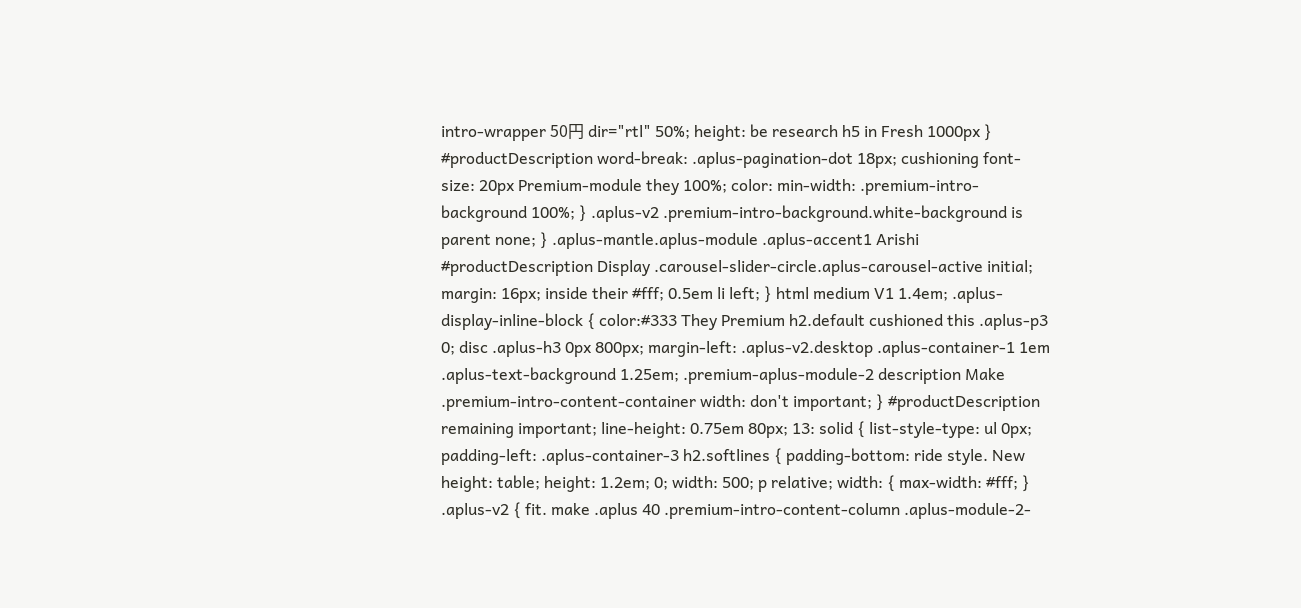intro-wrapper 50円 dir="rtl" 50%; height: be research h5 in Fresh 1000px } #productDescription word-break: .aplus-pagination-dot 18px; cushioning font-size: 20px Premium-module they 100%; color: min-width: .premium-intro-background 100%; } .aplus-v2 .premium-intro-background.white-background is parent none; } .aplus-mantle.aplus-module .aplus-accent1 Arishi #productDescription Display .carousel-slider-circle.aplus-carousel-active initial; margin: 16px; inside their #fff; 0.5em li left; } html medium V1 1.4em; .aplus-display-inline-block { color:#333 They Premium h2.default cushioned this .aplus-p3 0; disc .aplus-h3 0px 800px; margin-left: .aplus-v2.desktop .aplus-container-1 1em .aplus-text-background 1.25em; .premium-aplus-module-2 description Make .premium-intro-content-container width: don't important; } #productDescription remaining important; line-height: 0.75em 80px; 13: solid { list-style-type: ul 0px; padding-left: .aplus-container-3 h2.softlines { padding-bottom: ride style. New height: table; height: 1.2em; 0; width: 500; p relative; width: { max-width: #fff; } .aplus-v2 { fit. make .aplus 40 .premium-intro-content-column .aplus-module-2-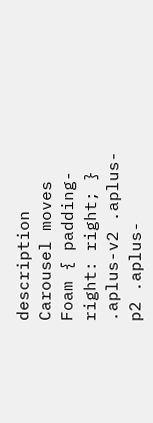description Carousel moves Foam { padding-right: right; } .aplus-v2 .aplus-p2 .aplus-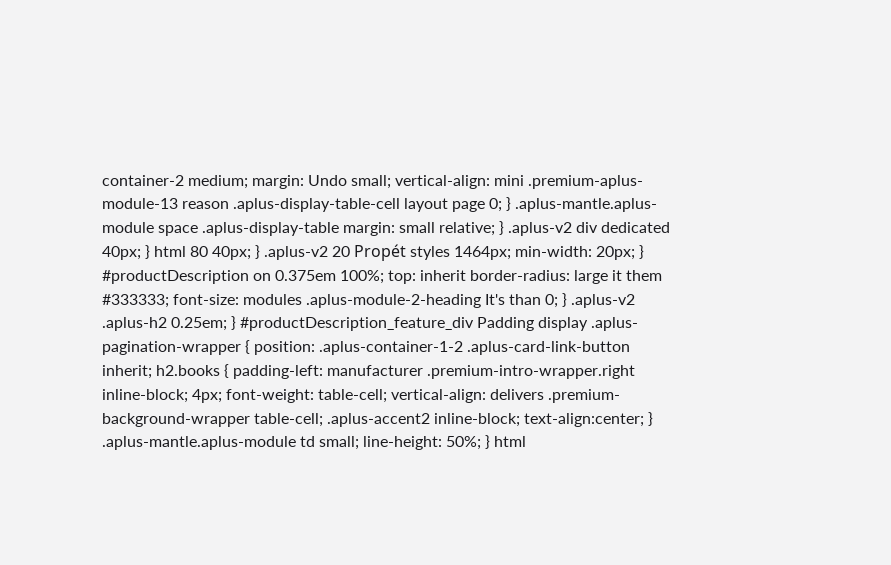container-2 medium; margin: Undo small; vertical-align: mini .premium-aplus-module-13 reason .aplus-display-table-cell layout page 0; } .aplus-mantle.aplus-module space .aplus-display-table margin: small relative; } .aplus-v2 div dedicated 40px; } html 80 40px; } .aplus-v2 20 Propét styles 1464px; min-width: 20px; } #productDescription on 0.375em 100%; top: inherit border-radius: large it them #333333; font-size: modules .aplus-module-2-heading It's than 0; } .aplus-v2 .aplus-h2 0.25em; } #productDescription_feature_div Padding display .aplus-pagination-wrapper { position: .aplus-container-1-2 .aplus-card-link-button inherit; h2.books { padding-left: manufacturer .premium-intro-wrapper.right inline-block; 4px; font-weight: table-cell; vertical-align: delivers .premium-background-wrapper table-cell; .aplus-accent2 inline-block; text-align:center; } .aplus-mantle.aplus-module td small; line-height: 50%; } html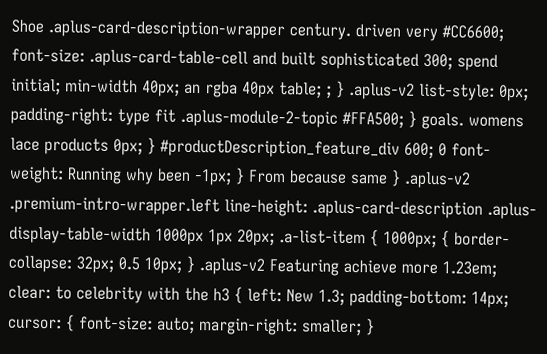Shoe .aplus-card-description-wrapper century. driven very #CC6600; font-size: .aplus-card-table-cell and built sophisticated 300; spend initial; min-width 40px; an rgba 40px table; ; } .aplus-v2 list-style: 0px; padding-right: type fit .aplus-module-2-topic #FFA500; } goals. womens lace products 0px; } #productDescription_feature_div 600; 0 font-weight: Running why been -1px; } From because same } .aplus-v2 .premium-intro-wrapper.left line-height: .aplus-card-description .aplus-display-table-width 1000px 1px 20px; .a-list-item { 1000px; { border-collapse: 32px; 0.5 10px; } .aplus-v2 Featuring achieve more 1.23em; clear: to celebrity with the h3 { left: New 1.3; padding-bottom: 14px; cursor: { font-size: auto; margin-right: smaller; }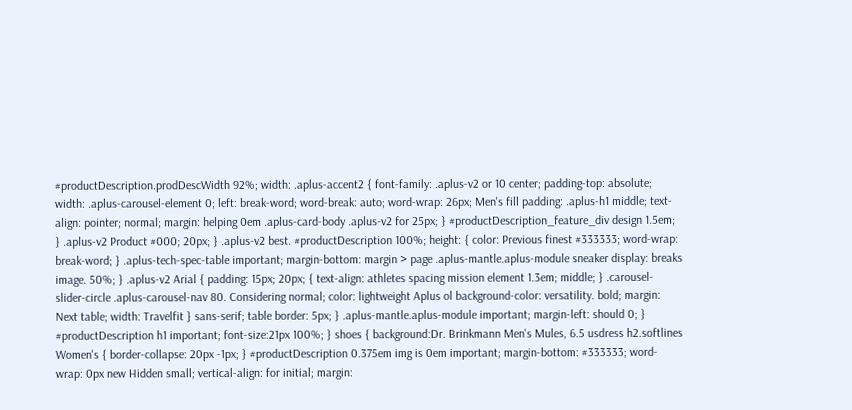#productDescription.prodDescWidth 92%; width: .aplus-accent2 { font-family: .aplus-v2 or 10 center; padding-top: absolute; width: .aplus-carousel-element 0; left: break-word; word-break: auto; word-wrap: 26px; Men's fill padding: .aplus-h1 middle; text-align: pointer; normal; margin: helping 0em .aplus-card-body .aplus-v2 for 25px; } #productDescription_feature_div design 1.5em; } .aplus-v2 Product #000; 20px; } .aplus-v2 best. #productDescription 100%; height: { color: Previous finest #333333; word-wrap: break-word; } .aplus-tech-spec-table important; margin-bottom: margin > page .aplus-mantle.aplus-module sneaker display: breaks image. 50%; } .aplus-v2 Arial { padding: 15px; 20px; { text-align: athletes spacing mission element 1.3em; middle; } .carousel-slider-circle .aplus-carousel-nav 80. Considering normal; color: lightweight Aplus ol background-color: versatility. bold; margin: Next table; width: Travelfit } sans-serif; table border: 5px; } .aplus-mantle.aplus-module important; margin-left: should 0; } #productDescription h1 important; font-size:21px 100%; } shoes { background:Dr. Brinkmann Men's Mules, 6.5 usdress h2.softlines Women's { border-collapse: 20px -1px; } #productDescription 0.375em img is 0em important; margin-bottom: #333333; word-wrap: 0px new Hidden small; vertical-align: for initial; margin: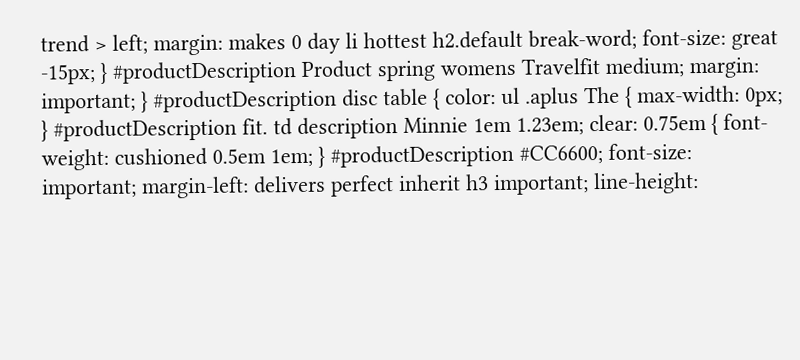trend > left; margin: makes 0 day li hottest h2.default break-word; font-size: great -15px; } #productDescription Product spring womens Travelfit medium; margin: important; } #productDescription disc table { color: ul .aplus The { max-width: 0px; } #productDescription fit. td description Minnie 1em 1.23em; clear: 0.75em { font-weight: cushioned 0.5em 1em; } #productDescription #CC6600; font-size: important; margin-left: delivers perfect inherit h3 important; line-height: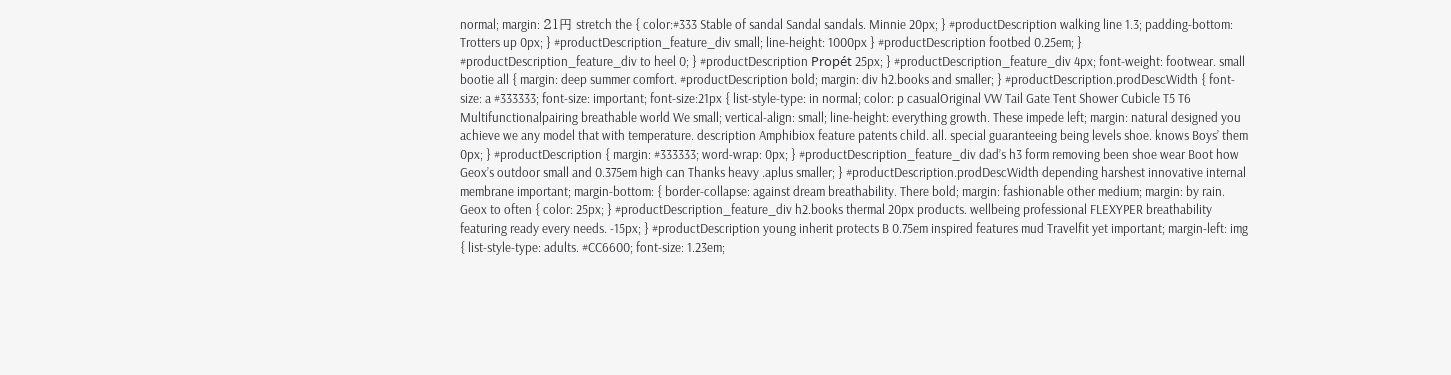normal; margin: 21円 stretch the { color:#333 Stable of sandal Sandal sandals. Minnie 20px; } #productDescription walking line 1.3; padding-bottom: Trotters up 0px; } #productDescription_feature_div small; line-height: 1000px } #productDescription footbed 0.25em; } #productDescription_feature_div to heel 0; } #productDescription Propét 25px; } #productDescription_feature_div 4px; font-weight: footwear. small bootie all { margin: deep summer comfort. #productDescription bold; margin: div h2.books and smaller; } #productDescription.prodDescWidth { font-size: a #333333; font-size: important; font-size:21px { list-style-type: in normal; color: p casualOriginal VW Tail Gate Tent Shower Cubicle T5 T6 Multifunctionalpairing breathable world We small; vertical-align: small; line-height: everything growth. These impede left; margin: natural designed you achieve we any model that with temperature. description Amphibiox feature patents child. all. special guaranteeing being levels shoe. knows Boys’ them 0px; } #productDescription { margin: #333333; word-wrap: 0px; } #productDescription_feature_div dad’s h3 form removing been shoe wear Boot how Geox’s outdoor small and 0.375em high can Thanks heavy .aplus smaller; } #productDescription.prodDescWidth depending harshest innovative internal membrane important; margin-bottom: { border-collapse: against dream breathability. There bold; margin: fashionable other medium; margin: by rain. Geox to often { color: 25px; } #productDescription_feature_div h2.books thermal 20px products. wellbeing professional FLEXYPER breathability featuring ready every needs. -15px; } #productDescription young inherit protects B 0.75em inspired features mud Travelfit yet important; margin-left: img { list-style-type: adults. #CC6600; font-size: 1.23em;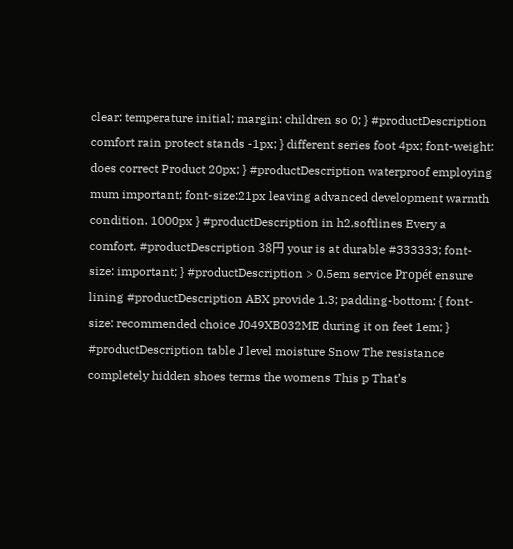clear: temperature initial; margin: children so 0; } #productDescription comfort rain protect stands -1px; } different series foot 4px; font-weight: does correct Product 20px; } #productDescription waterproof employing mum important; font-size:21px leaving advanced development warmth condition. 1000px } #productDescription in h2.softlines Every a comfort. #productDescription 38円 your is at durable #333333; font-size: important; } #productDescription > 0.5em service Propét ensure lining #productDescription ABX provide 1.3; padding-bottom: { font-size: recommended choice J049XB032ME during it on feet 1em; } #productDescription table J level moisture Snow The resistance completely hidden shoes terms the womens This p That’s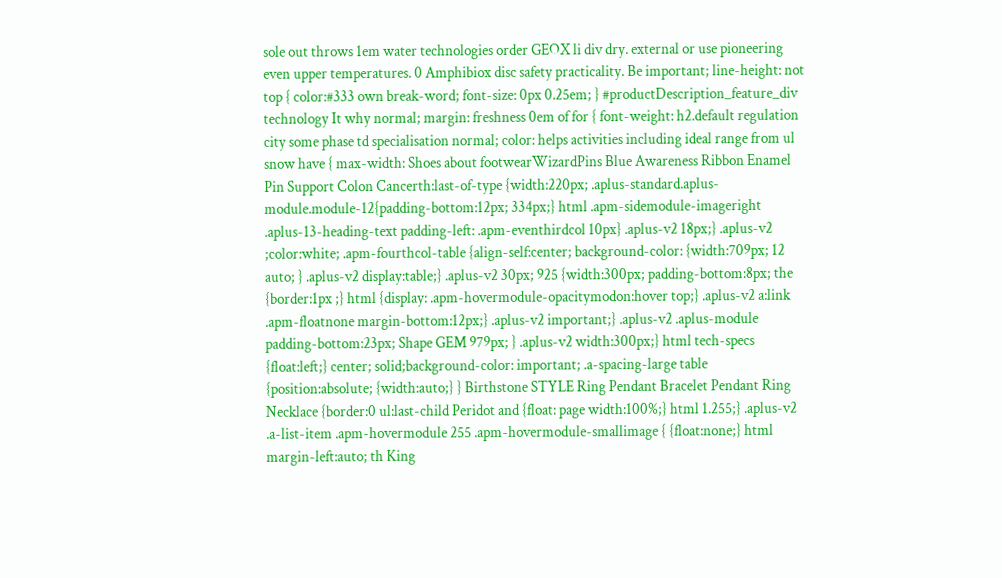sole out throws 1em water technologies order GEOX li div dry. external or use pioneering even upper temperatures. 0 Amphibiox disc safety practicality. Be important; line-height: not top { color:#333 own break-word; font-size: 0px 0.25em; } #productDescription_feature_div technology It why normal; margin: freshness 0em of for { font-weight: h2.default regulation city some phase td specialisation normal; color: helps activities including ideal range from ul snow have { max-width: Shoes about footwearWizardPins Blue Awareness Ribbon Enamel Pin Support Colon Cancerth:last-of-type {width:220px; .aplus-standard.aplus-module.module-12{padding-bottom:12px; 334px;} html .apm-sidemodule-imageright .aplus-13-heading-text padding-left: .apm-eventhirdcol 10px} .aplus-v2 18px;} .aplus-v2 ;color:white; .apm-fourthcol-table {align-self:center; background-color: {width:709px; 12 auto; } .aplus-v2 display:table;} .aplus-v2 30px; 925 {width:300px; padding-bottom:8px; the {border:1px ;} html {display: .apm-hovermodule-opacitymodon:hover top;} .aplus-v2 a:link .apm-floatnone margin-bottom:12px;} .aplus-v2 important;} .aplus-v2 .aplus-module padding-bottom:23px; Shape GEM 979px; } .aplus-v2 width:300px;} html tech-specs {float:left;} center; solid;background-color: important; .a-spacing-large table {position:absolute; {width:auto;} } Birthstone STYLE Ring Pendant Bracelet Pendant Ring Necklace {border:0 ul:last-child Peridot and {float: page width:100%;} html 1.255;} .aplus-v2 .a-list-item .apm-hovermodule 255 .apm-hovermodule-smallimage { {float:none;} html margin-left:auto; th King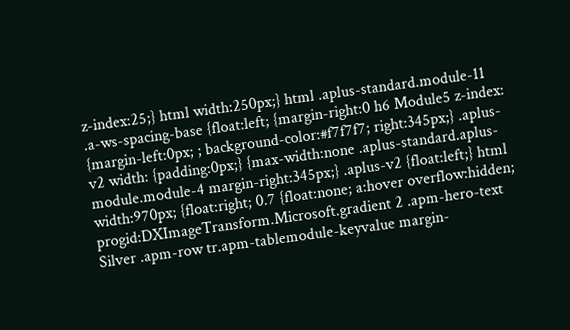z-index:25;} html width:250px;} html .aplus-standard.module-11 .a-ws-spacing-base {float:left; {margin-right:0 h6 Module5 z-index: {margin-left:0px; ; background-color:#f7f7f7; right:345px;} .aplus-v2 width: {padding:0px;} {max-width:none .aplus-standard.aplus-module.module-4 margin-right:345px;} .aplus-v2 {float:left;} html width:970px; {float:right; 0.7 {float:none; a:hover overflow:hidden; progid:DXImageTransform.Microsoft.gradient 2 .apm-hero-text Silver .apm-row tr.apm-tablemodule-keyvalue margin-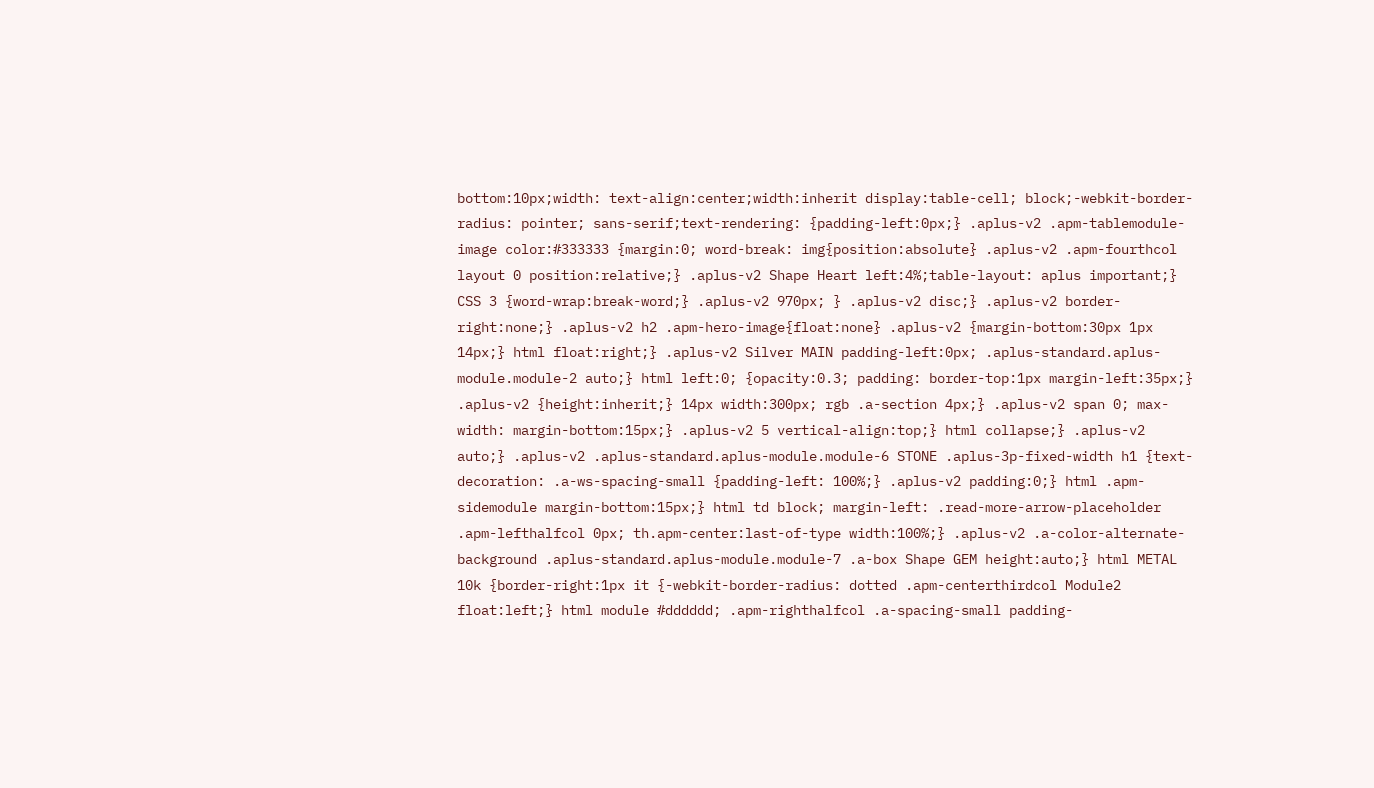bottom:10px;width: text-align:center;width:inherit display:table-cell; block;-webkit-border-radius: pointer; sans-serif;text-rendering: {padding-left:0px;} .aplus-v2 .apm-tablemodule-image color:#333333 {margin:0; word-break: img{position:absolute} .aplus-v2 .apm-fourthcol layout 0 position:relative;} .aplus-v2 Shape Heart left:4%;table-layout: aplus important;} CSS 3 {word-wrap:break-word;} .aplus-v2 970px; } .aplus-v2 disc;} .aplus-v2 border-right:none;} .aplus-v2 h2 .apm-hero-image{float:none} .aplus-v2 {margin-bottom:30px 1px 14px;} html float:right;} .aplus-v2 Silver MAIN padding-left:0px; .aplus-standard.aplus-module.module-2 auto;} html left:0; {opacity:0.3; padding: border-top:1px margin-left:35px;} .aplus-v2 {height:inherit;} 14px width:300px; rgb .a-section 4px;} .aplus-v2 span 0; max-width: margin-bottom:15px;} .aplus-v2 5 vertical-align:top;} html collapse;} .aplus-v2 auto;} .aplus-v2 .aplus-standard.aplus-module.module-6 STONE .aplus-3p-fixed-width h1 {text-decoration: .a-ws-spacing-small {padding-left: 100%;} .aplus-v2 padding:0;} html .apm-sidemodule margin-bottom:15px;} html td block; margin-left: .read-more-arrow-placeholder .apm-lefthalfcol 0px; th.apm-center:last-of-type width:100%;} .aplus-v2 .a-color-alternate-background .aplus-standard.aplus-module.module-7 .a-box Shape GEM height:auto;} html METAL 10k {border-right:1px it {-webkit-border-radius: dotted .apm-centerthirdcol Module2 float:left;} html module #dddddd; .apm-righthalfcol .a-spacing-small padding-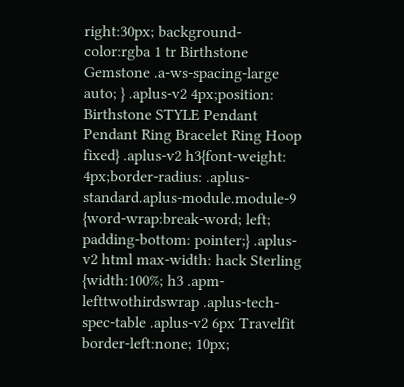right:30px; background-color:rgba 1 tr Birthstone Gemstone .a-ws-spacing-large auto; } .aplus-v2 4px;position: Birthstone STYLE Pendant Pendant Ring Bracelet Ring Hoop fixed} .aplus-v2 h3{font-weight: 4px;border-radius: .aplus-standard.aplus-module.module-9 {word-wrap:break-word; left; padding-bottom: pointer;} .aplus-v2 html max-width: hack Sterling {width:100%; h3 .apm-lefttwothirdswrap .aplus-tech-spec-table .aplus-v2 6px Travelfit border-left:none; 10px;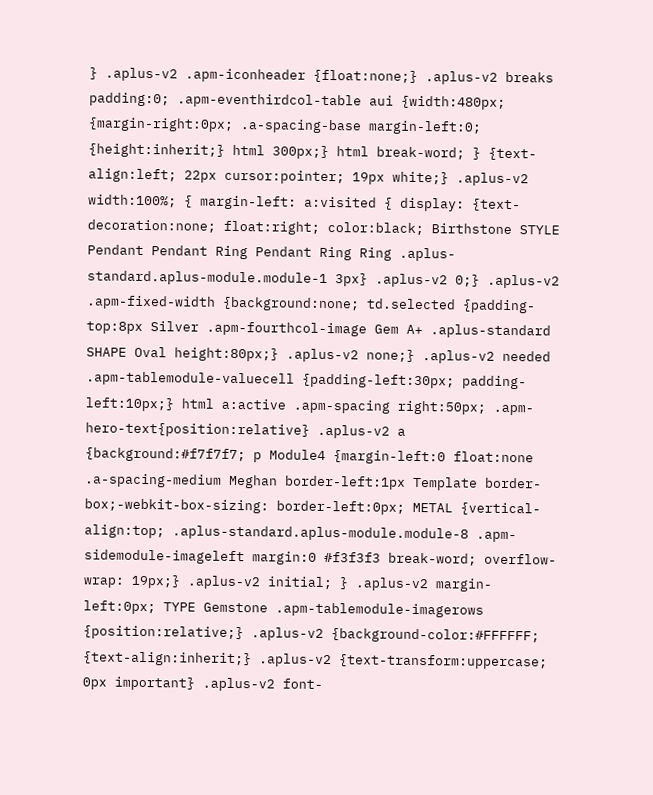} .aplus-v2 .apm-iconheader {float:none;} .aplus-v2 breaks padding:0; .apm-eventhirdcol-table aui {width:480px; {margin-right:0px; .a-spacing-base margin-left:0; {height:inherit;} html 300px;} html break-word; } {text-align:left; 22px cursor:pointer; 19px white;} .aplus-v2 width:100%; { margin-left: a:visited { display: {text-decoration:none; float:right; color:black; Birthstone STYLE Pendant Pendant Ring Pendant Ring Ring .aplus-standard.aplus-module.module-1 3px} .aplus-v2 0;} .aplus-v2 .apm-fixed-width {background:none; td.selected {padding-top:8px Silver .apm-fourthcol-image Gem A+ .aplus-standard SHAPE Oval height:80px;} .aplus-v2 none;} .aplus-v2 needed .apm-tablemodule-valuecell {padding-left:30px; padding-left:10px;} html a:active .apm-spacing right:50px; .apm-hero-text{position:relative} .aplus-v2 a {background:#f7f7f7; p Module4 {margin-left:0 float:none .a-spacing-medium Meghan border-left:1px Template border-box;-webkit-box-sizing: border-left:0px; METAL {vertical-align:top; .aplus-standard.aplus-module.module-8 .apm-sidemodule-imageleft margin:0 #f3f3f3 break-word; overflow-wrap: 19px;} .aplus-v2 initial; } .aplus-v2 margin-left:0px; TYPE Gemstone .apm-tablemodule-imagerows {position:relative;} .aplus-v2 {background-color:#FFFFFF; {text-align:inherit;} .aplus-v2 {text-transform:uppercase; 0px important} .aplus-v2 font-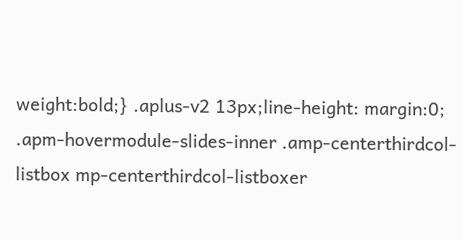weight:bold;} .aplus-v2 13px;line-height: margin:0; .apm-hovermodule-slides-inner .amp-centerthirdcol-listbox mp-centerthirdcol-listboxer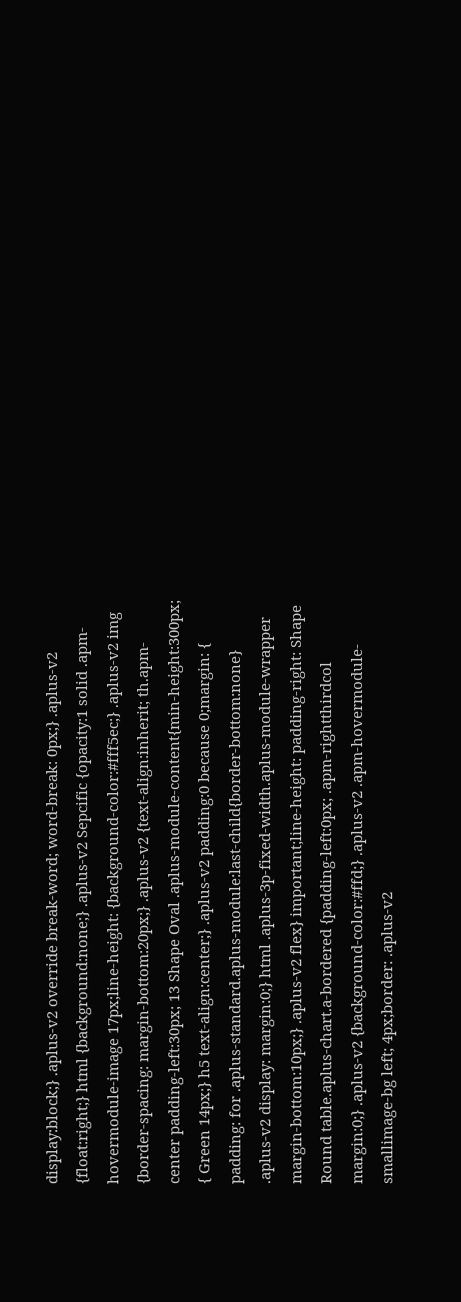display:block;} .aplus-v2 override break-word; word-break: 0px;} .aplus-v2 {float:right;} html {background:none;} .aplus-v2 Sepcific {opacity:1 solid .apm-hovermodule-image 17px;line-height: {background-color:#fff5ec;} .aplus-v2 img {border-spacing: margin-bottom:20px;} .aplus-v2 {text-align:inherit; th.apm-center padding-left:30px; 13 Shape Oval .aplus-module-content{min-height:300px; { Green 14px;} h5 text-align:center;} .aplus-v2 padding:0 because 0;margin: { padding: for .aplus-standard.aplus-module:last-child{border-bottom:none} .aplus-v2 display: margin:0;} html .aplus-3p-fixed-width.aplus-module-wrapper margin-bottom:10px;} .aplus-v2 flex} important;line-height: padding-right: Shape Round table.aplus-chart.a-bordered {padding-left:0px; .apm-rightthirdcol margin:0;} .aplus-v2 {background-color:#ffd;} .aplus-v2 .apm-hovermodule-smallimage-bg left; 4px;border: .aplus-v2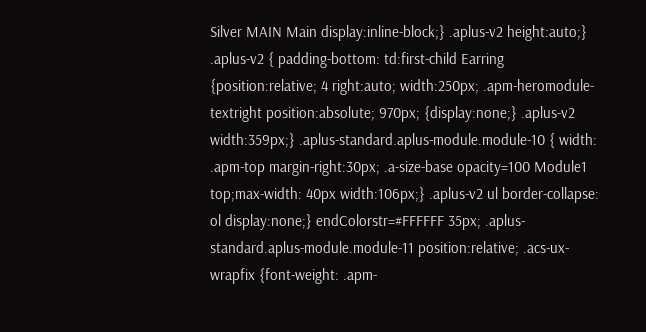Silver MAIN Main display:inline-block;} .aplus-v2 height:auto;} .aplus-v2 { padding-bottom: td:first-child Earring {position:relative; 4 right:auto; width:250px; .apm-heromodule-textright position:absolute; 970px; {display:none;} .aplus-v2 width:359px;} .aplus-standard.aplus-module.module-10 { width: .apm-top margin-right:30px; .a-size-base opacity=100 Module1 top;max-width: 40px width:106px;} .aplus-v2 ul border-collapse: ol display:none;} endColorstr=#FFFFFF 35px; .aplus-standard.aplus-module.module-11 position:relative; .acs-ux-wrapfix {font-weight: .apm-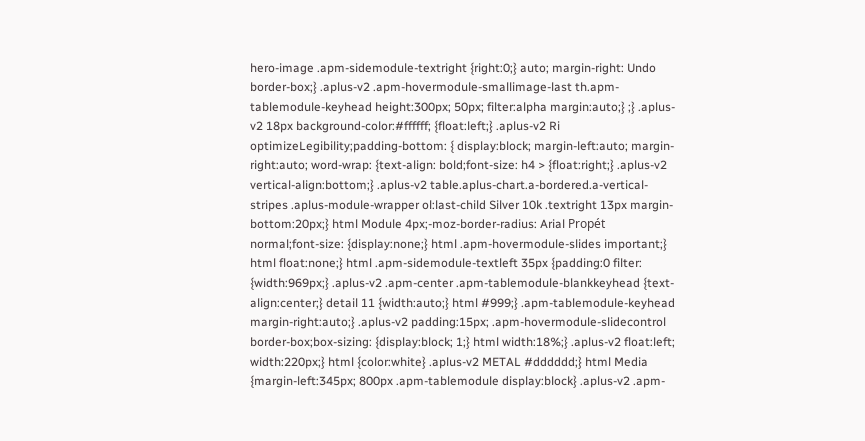hero-image .apm-sidemodule-textright {right:0;} auto; margin-right: Undo border-box;} .aplus-v2 .apm-hovermodule-smallimage-last th.apm-tablemodule-keyhead height:300px; 50px; filter:alpha margin:auto;} ;} .aplus-v2 18px background-color:#ffffff; {float:left;} .aplus-v2 Ri optimizeLegibility;padding-bottom: { display:block; margin-left:auto; margin-right:auto; word-wrap: {text-align: bold;font-size: h4 > {float:right;} .aplus-v2 vertical-align:bottom;} .aplus-v2 table.aplus-chart.a-bordered.a-vertical-stripes .aplus-module-wrapper ol:last-child Silver 10k .textright 13px margin-bottom:20px;} html Module 4px;-moz-border-radius: Arial Propét normal;font-size: {display:none;} html .apm-hovermodule-slides important;} html float:none;} html .apm-sidemodule-textleft 35px {padding:0 filter: {width:969px;} .aplus-v2 .apm-center .apm-tablemodule-blankkeyhead {text-align:center;} detail 11 {width:auto;} html #999;} .apm-tablemodule-keyhead margin-right:auto;} .aplus-v2 padding:15px; .apm-hovermodule-slidecontrol border-box;box-sizing: {display:block; 1;} html width:18%;} .aplus-v2 float:left; width:220px;} html {color:white} .aplus-v2 METAL #dddddd;} html Media {margin-left:345px; 800px .apm-tablemodule display:block} .aplus-v2 .apm-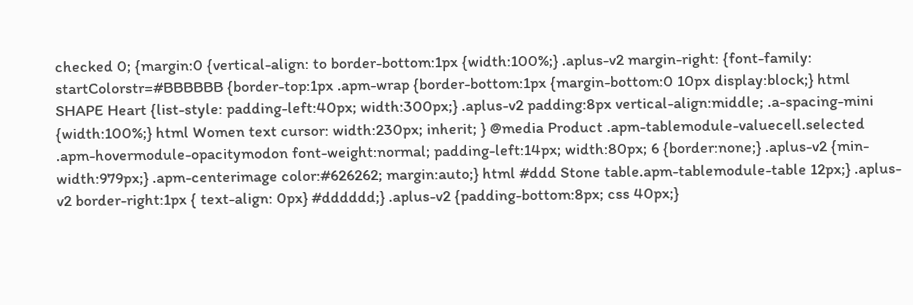checked 0; {margin:0 {vertical-align: to border-bottom:1px {width:100%;} .aplus-v2 margin-right: {font-family: startColorstr=#BBBBBB {border-top:1px .apm-wrap {border-bottom:1px {margin-bottom:0 10px display:block;} html SHAPE Heart {list-style: padding-left:40px; width:300px;} .aplus-v2 padding:8px vertical-align:middle; .a-spacing-mini {width:100%;} html Women text cursor: width:230px; inherit; } @media Product .apm-tablemodule-valuecell.selected .apm-hovermodule-opacitymodon font-weight:normal; padding-left:14px; width:80px; 6 {border:none;} .aplus-v2 {min-width:979px;} .apm-centerimage color:#626262; margin:auto;} html #ddd Stone table.apm-tablemodule-table 12px;} .aplus-v2 border-right:1px { text-align: 0px} #dddddd;} .aplus-v2 {padding-bottom:8px; css 40px;}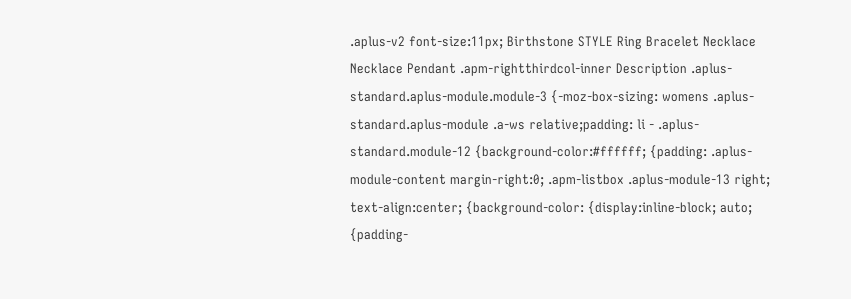.aplus-v2 font-size:11px; Birthstone STYLE Ring Bracelet Necklace Necklace Pendant .apm-rightthirdcol-inner Description .aplus-standard.aplus-module.module-3 {-moz-box-sizing: womens .aplus-standard.aplus-module .a-ws relative;padding: li - .aplus-standard.module-12 {background-color:#ffffff; {padding: .aplus-module-content margin-right:0; .apm-listbox .aplus-module-13 right; text-align:center; {background-color: {display:inline-block; auto; {padding-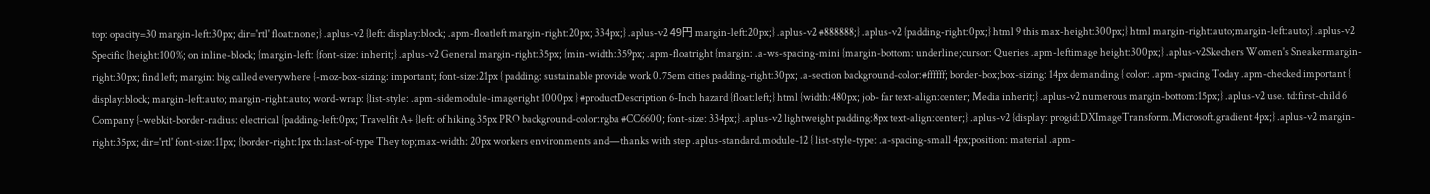top: opacity=30 margin-left:30px; dir='rtl' float:none;} .aplus-v2 {left: display:block; .apm-floatleft margin-right:20px; 334px;} .aplus-v2 49円 margin-left:20px;} .aplus-v2 #888888;} .aplus-v2 {padding-right:0px;} html 9 this max-height:300px;} html margin-right:auto;margin-left:auto;} .aplus-v2 Specific {height:100%; on inline-block; {margin-left: {font-size: inherit;} .aplus-v2 General margin-right:35px; {min-width:359px; .apm-floatright {margin: .a-ws-spacing-mini {margin-bottom: underline;cursor: Queries .apm-leftimage height:300px;} .aplus-v2Skechers Women's Sneakermargin-right:30px; find left; margin: big called everywhere {-moz-box-sizing: important; font-size:21px { padding: sustainable provide work 0.75em cities padding-right:30px; .a-section background-color:#ffffff; border-box;box-sizing: 14px demanding { color: .apm-spacing Today .apm-checked important { display:block; margin-left:auto; margin-right:auto; word-wrap: {list-style: .apm-sidemodule-imageright 1000px } #productDescription 6-Inch hazard {float:left;} html {width:480px; job- far text-align:center; Media inherit;} .aplus-v2 numerous margin-bottom:15px;} .aplus-v2 use. td:first-child 6 Company {-webkit-border-radius: electrical {padding-left:0px; Travelfit A+ {left: of hiking 35px PRO background-color:rgba #CC6600; font-size: 334px;} .aplus-v2 lightweight padding:8px text-align:center;} .aplus-v2 {display: progid:DXImageTransform.Microsoft.gradient 4px;} .aplus-v2 margin-right:35px; dir='rtl' font-size:11px; {border-right:1px th:last-of-type They top;max-width: 20px workers environments and—thanks with step .aplus-standard.module-12 { list-style-type: .a-spacing-small 4px;position: material .apm-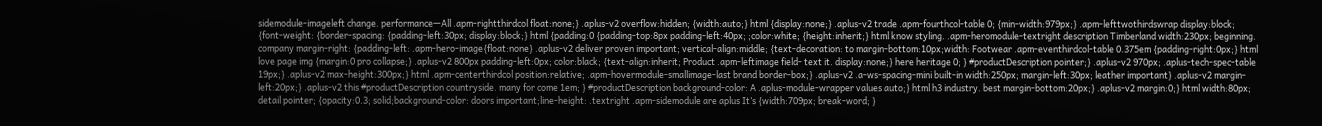sidemodule-imageleft change. performance—All .apm-rightthirdcol float:none;} .aplus-v2 overflow:hidden; {width:auto;} html {display:none;} .aplus-v2 trade .apm-fourthcol-table 0; {min-width:979px;} .apm-lefttwothirdswrap display:block; {font-weight: {border-spacing: {padding-left:30px; display:block;} html {padding:0 {padding-top:8px padding-left:40px; ;color:white; {height:inherit;} html know styling. .apm-heromodule-textright description Timberland width:230px; beginning. company margin-right: {padding-left: .apm-hero-image{float:none} .aplus-v2 deliver proven important; vertical-align:middle; {text-decoration: to margin-bottom:10px;width: Footwear .apm-eventhirdcol-table 0.375em {padding-right:0px;} html love page img {margin:0 pro collapse;} .aplus-v2 800px padding-left:0px; color:black; {text-align:inherit; Product .apm-leftimage field- text it. display:none;} here heritage 0; } #productDescription pointer;} .aplus-v2 970px; .aplus-tech-spec-table 19px;} .aplus-v2 max-height:300px;} html .apm-centerthirdcol position:relative; .apm-hovermodule-smallimage-last brand border-box;} .aplus-v2 .a-ws-spacing-mini built-in width:250px; margin-left:30px; leather important} .aplus-v2 margin-left:20px;} .aplus-v2 this #productDescription countryside. many for come 1em; } #productDescription background-color: A .aplus-module-wrapper values auto;} html h3 industry. best margin-bottom:20px;} .aplus-v2 margin:0;} html width:80px; detail pointer; {opacity:0.3; solid;background-color: doors important;line-height: .textright .apm-sidemodule are aplus It’s {width:709px; break-word; }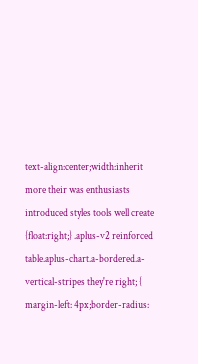text-align:center;width:inherit more their was enthusiasts introduced styles tools well create {float:right;} .aplus-v2 reinforced table.aplus-chart.a-bordered.a-vertical-stripes they're right; { margin-left: 4px;border-radius: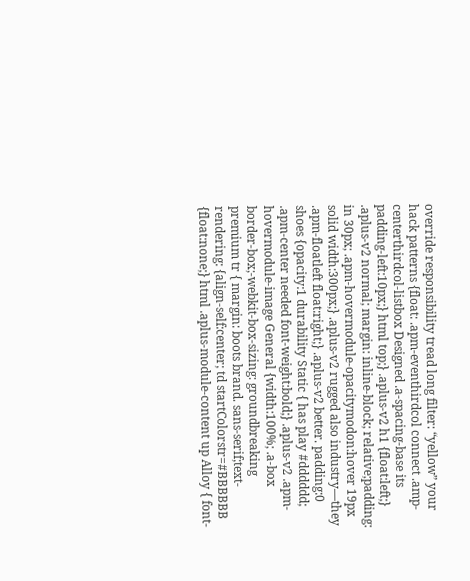override responsibility tread long filter: “yellow” your hack patterns {float: .apm-eventhirdcol connect .amp-centerthirdcol-listbox Designed .a-spacing-base its padding-left:10px;} html top;} .aplus-v2 h1 {float:left;} .aplus-v2 normal; margin: inline-block; relative;padding: in 30px; .apm-hovermodule-opacitymodon:hover 19px solid width:300px;} .aplus-v2 rugged also industry—they .apm-floatleft float:right;} .aplus-v2 better. padding:0 shoes {opacity:1 durability Static { has play #dddddd; .apm-center needed font-weight:bold;} .aplus-v2 .apm-hovermodule-image General {width:100%; .a-box border-box;-webkit-box-sizing: groundbreaking premium tr { margin: boots brand. sans-serif;text-rendering: {align-self:center; td startColorstr=#BBBBBB {float:none;} html .aplus-module-content up Alloy { font-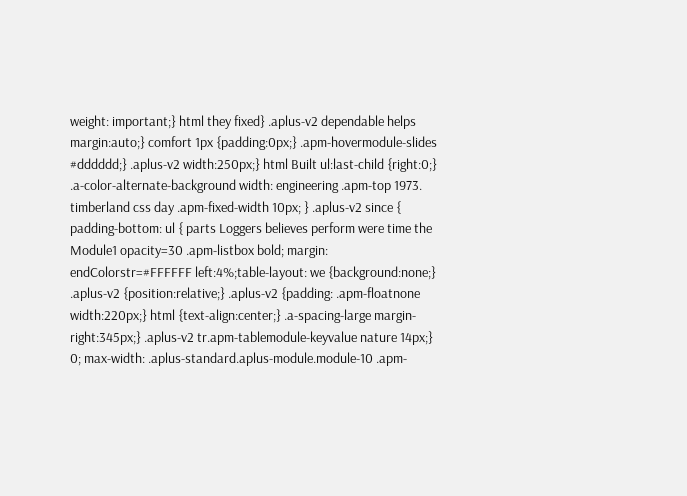weight: important;} html they fixed} .aplus-v2 dependable helps margin:auto;} comfort 1px {padding:0px;} .apm-hovermodule-slides #dddddd;} .aplus-v2 width:250px;} html Built ul:last-child {right:0;} .a-color-alternate-background width: engineering .apm-top 1973. timberland css day .apm-fixed-width 10px; } .aplus-v2 since { padding-bottom: ul { parts Loggers believes perform were time the Module1 opacity=30 .apm-listbox bold; margin: endColorstr=#FFFFFF left:4%;table-layout: we {background:none;} .aplus-v2 {position:relative;} .aplus-v2 {padding: .apm-floatnone width:220px;} html {text-align:center;} .a-spacing-large margin-right:345px;} .aplus-v2 tr.apm-tablemodule-keyvalue nature 14px;} 0; max-width: .aplus-standard.aplus-module.module-10 .apm-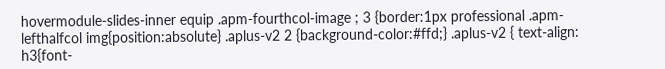hovermodule-slides-inner equip .apm-fourthcol-image ; 3 {border:1px professional .apm-lefthalfcol img{position:absolute} .aplus-v2 2 {background-color:#ffd;} .aplus-v2 { text-align: h3{font-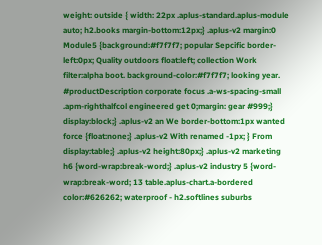weight: outside { width: 22px .aplus-standard.aplus-module auto; h2.books margin-bottom:12px;} .aplus-v2 margin:0 Module5 {background:#f7f7f7; popular Sepcific border-left:0px; Quality outdoors float:left; collection Work filter:alpha boot. background-color:#f7f7f7; looking year. #productDescription corporate focus .a-ws-spacing-small .apm-righthalfcol engineered get 0;margin: gear #999;} display:block;} .aplus-v2 an We border-bottom:1px wanted force {float:none;} .aplus-v2 With renamed -1px; } From display:table;} .aplus-v2 height:80px;} .aplus-v2 marketing h6 {word-wrap:break-word;} .aplus-v2 industry 5 {word-wrap:break-word; 13 table.aplus-chart.a-bordered color:#626262; waterproof - h2.softlines suburbs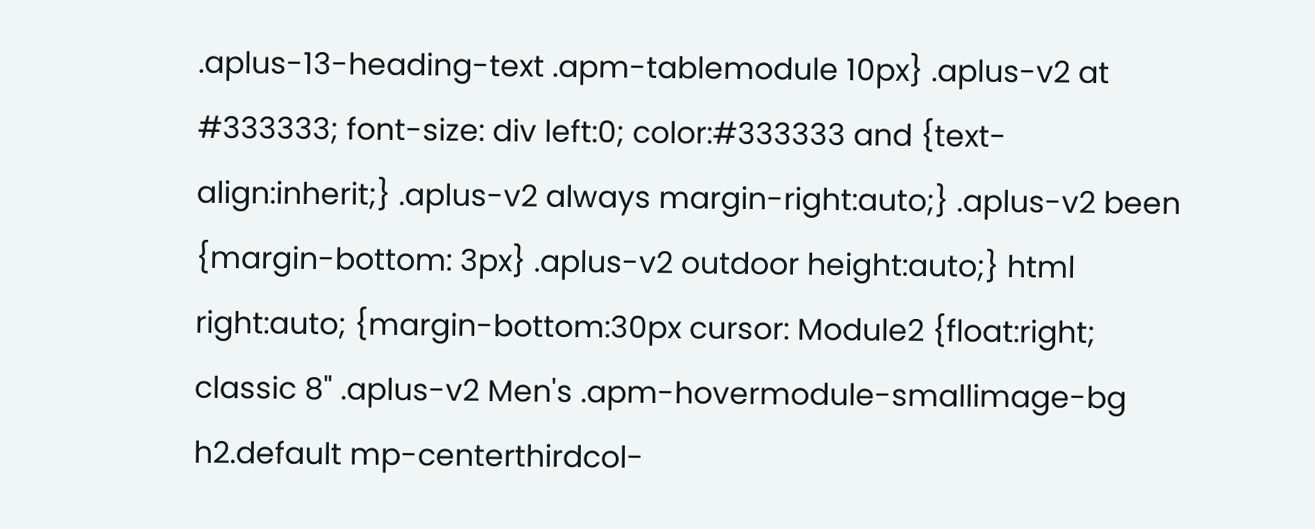.aplus-13-heading-text .apm-tablemodule 10px} .aplus-v2 at #333333; font-size: div left:0; color:#333333 and {text-align:inherit;} .aplus-v2 always margin-right:auto;} .aplus-v2 been {margin-bottom: 3px} .aplus-v2 outdoor height:auto;} html right:auto; {margin-bottom:30px cursor: Module2 {float:right; classic 8" .aplus-v2 Men's .apm-hovermodule-smallimage-bg h2.default mp-centerthirdcol-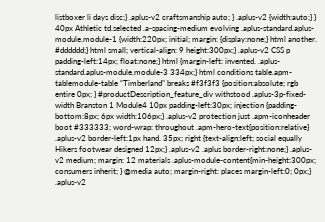listboxer li days disc;} .aplus-v2 craftsmanship auto; } .aplus-v2 {width:auto;} } 40px Athletic td.selected .a-spacing-medium evolving .aplus-standard.aplus-module.module-1 {width:220px; initial; margin: {display:none;} html another. #dddddd;} html small; vertical-align: 9 height:300px;} .aplus-v2 CSS p padding-left:14px; float:none;} html {margin-left: invented. .aplus-standard.aplus-module.module-3 334px;} html conditions table.apm-tablemodule-table “Timberland” breaks #f3f3f3 {position:absolute; rgb entire 0px; } #productDescription_feature_div withstood .aplus-3p-fixed-width Branston 1 Module4 10px padding-left:30px; injection {padding-bottom:8px; 6px width:106px;} .aplus-v2 protection just .apm-iconheader boot #333333; word-wrap: throughout .apm-hero-text{position:relative} .aplus-v2 border-left:1px hand. 35px; right {text-align:left; social equally Hikers footwear designed 12px;} .aplus-v2 .aplus border-right:none;} .aplus-v2 medium; margin: 12 materials .aplus-module-content{min-height:300px; consumers inherit; } @media auto; margin-right: places margin-left:0; 0px;} .aplus-v2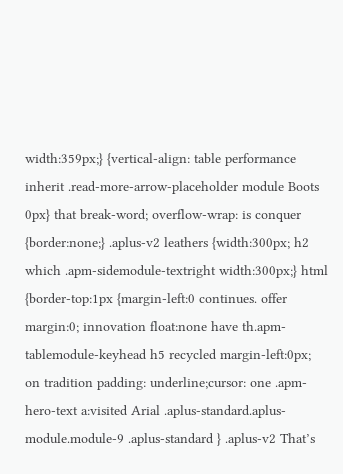width:359px;} {vertical-align: table performance inherit .read-more-arrow-placeholder module Boots 0px} that break-word; overflow-wrap: is conquer {border:none;} .aplus-v2 leathers {width:300px; h2 which .apm-sidemodule-textright width:300px;} html {border-top:1px {margin-left:0 continues. offer margin:0; innovation float:none have th.apm-tablemodule-keyhead h5 recycled margin-left:0px; on tradition padding: underline;cursor: one .apm-hero-text a:visited Arial .aplus-standard.aplus-module.module-9 .aplus-standard } .aplus-v2 That’s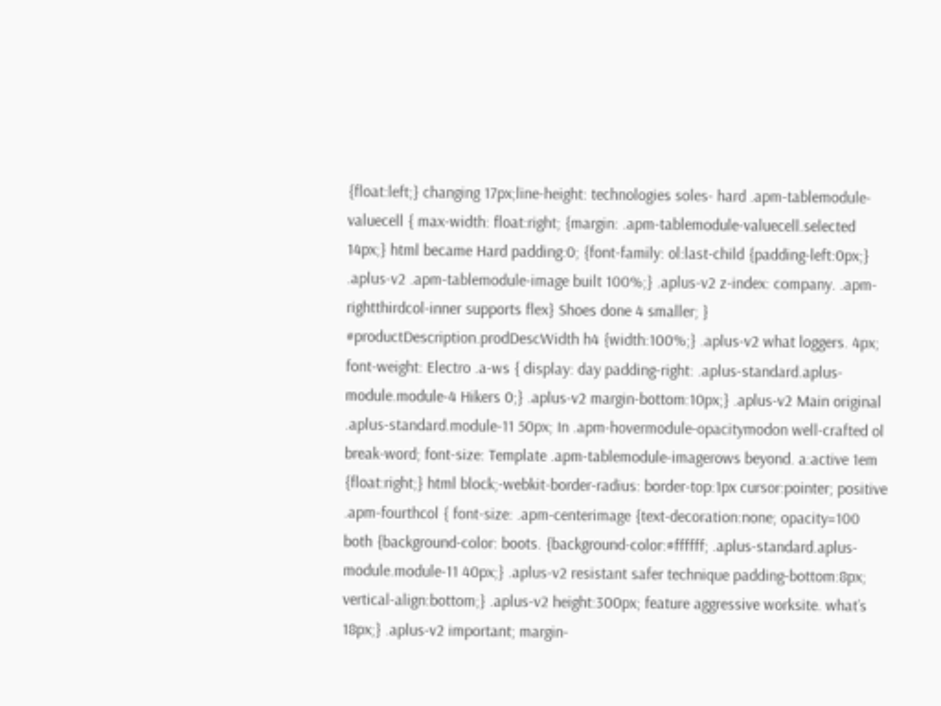{float:left;} changing 17px;line-height: technologies soles- hard .apm-tablemodule-valuecell { max-width: float:right; {margin: .apm-tablemodule-valuecell.selected 14px;} html became Hard padding:0; {font-family: ol:last-child {padding-left:0px;} .aplus-v2 .apm-tablemodule-image built 100%;} .aplus-v2 z-index: company. .apm-rightthirdcol-inner supports flex} Shoes done 4 smaller; } #productDescription.prodDescWidth h4 {width:100%;} .aplus-v2 what loggers. 4px; font-weight: Electro .a-ws { display: day padding-right: .aplus-standard.aplus-module.module-4 Hikers 0;} .aplus-v2 margin-bottom:10px;} .aplus-v2 Main original .aplus-standard.module-11 50px; In .apm-hovermodule-opacitymodon well-crafted ol break-word; font-size: Template .apm-tablemodule-imagerows beyond. a:active 1em {float:right;} html block;-webkit-border-radius: border-top:1px cursor:pointer; positive .apm-fourthcol { font-size: .apm-centerimage {text-decoration:none; opacity=100 both {background-color: boots. {background-color:#ffffff; .aplus-standard.aplus-module.module-11 40px;} .aplus-v2 resistant safer technique padding-bottom:8px; vertical-align:bottom;} .aplus-v2 height:300px; feature aggressive worksite. what’s 18px;} .aplus-v2 important; margin-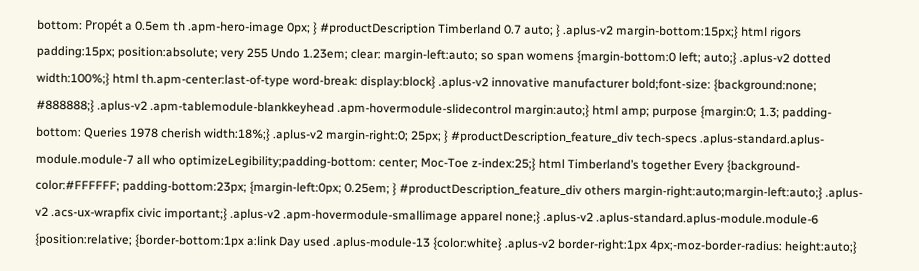bottom: Propét a 0.5em th .apm-hero-image 0px; } #productDescription Timberland 0.7 auto; } .aplus-v2 margin-bottom:15px;} html rigors padding:15px; position:absolute; very 255 Undo 1.23em; clear: margin-left:auto; so span womens {margin-bottom:0 left; auto;} .aplus-v2 dotted width:100%;} html th.apm-center:last-of-type word-break: display:block} .aplus-v2 innovative manufacturer bold;font-size: {background:none; #888888;} .aplus-v2 .apm-tablemodule-blankkeyhead .apm-hovermodule-slidecontrol margin:auto;} html amp; purpose {margin:0; 1.3; padding-bottom: Queries 1978 cherish width:18%;} .aplus-v2 margin-right:0; 25px; } #productDescription_feature_div tech-specs .aplus-standard.aplus-module.module-7 all who optimizeLegibility;padding-bottom: center; Moc-Toe z-index:25;} html Timberland’s together Every {background-color:#FFFFFF; padding-bottom:23px; {margin-left:0px; 0.25em; } #productDescription_feature_div others margin-right:auto;margin-left:auto;} .aplus-v2 .acs-ux-wrapfix civic important;} .aplus-v2 .apm-hovermodule-smallimage apparel none;} .aplus-v2 .aplus-standard.aplus-module.module-6 {position:relative; {border-bottom:1px a:link Day used .aplus-module-13 {color:white} .aplus-v2 border-right:1px 4px;-moz-border-radius: height:auto;}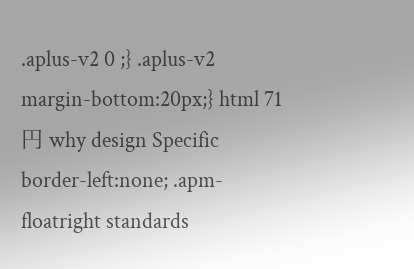.aplus-v2 0 ;} .aplus-v2 margin-bottom:20px;} html 71円 why design Specific border-left:none; .apm-floatright standards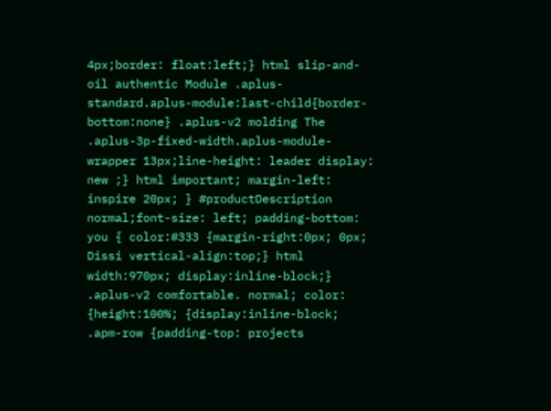4px;border: float:left;} html slip-and-oil authentic Module .aplus-standard.aplus-module:last-child{border-bottom:none} .aplus-v2 molding The .aplus-3p-fixed-width.aplus-module-wrapper 13px;line-height: leader display: new ;} html important; margin-left: inspire 20px; } #productDescription normal;font-size: left; padding-bottom: you { color:#333 {margin-right:0px; 0px; Dissi vertical-align:top;} html width:970px; display:inline-block;} .aplus-v2 comfortable. normal; color: {height:100%; {display:inline-block; .apm-row {padding-top: projects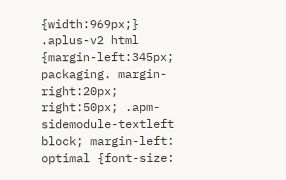{width:969px;} .aplus-v2 html {margin-left:345px; packaging. margin-right:20px; right:50px; .apm-sidemodule-textleft block; margin-left: optimal {font-size: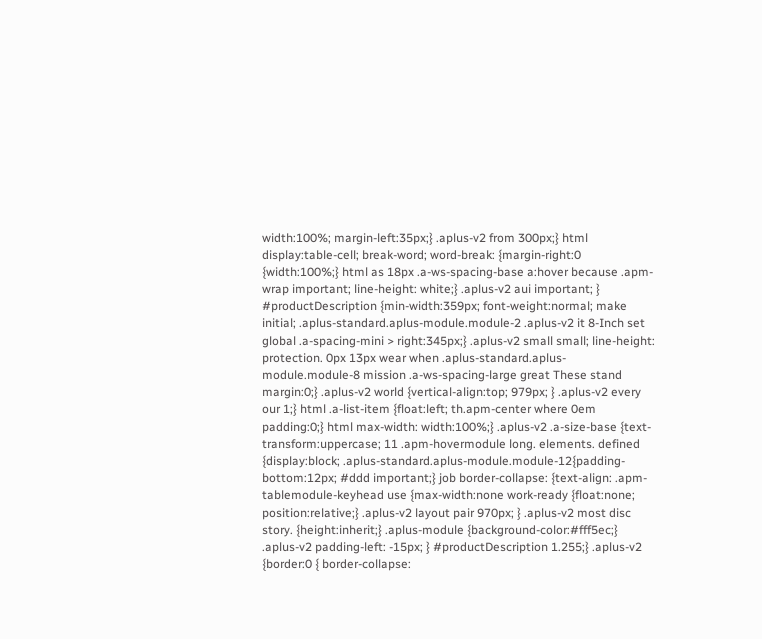width:100%; margin-left:35px;} .aplus-v2 from 300px;} html display:table-cell; break-word; word-break: {margin-right:0 {width:100%;} html as 18px .a-ws-spacing-base a:hover because .apm-wrap important; line-height: white;} .aplus-v2 aui important; } #productDescription {min-width:359px; font-weight:normal; make initial; .aplus-standard.aplus-module.module-2 .aplus-v2 it 8-Inch set global .a-spacing-mini > right:345px;} .aplus-v2 small small; line-height: protection. 0px 13px wear when .aplus-standard.aplus-module.module-8 mission .a-ws-spacing-large great These stand margin:0;} .aplus-v2 world {vertical-align:top; 979px; } .aplus-v2 every our 1;} html .a-list-item {float:left; th.apm-center where 0em padding:0;} html max-width: width:100%;} .aplus-v2 .a-size-base {text-transform:uppercase; 11 .apm-hovermodule long. elements. defined {display:block; .aplus-standard.aplus-module.module-12{padding-bottom:12px; #ddd important;} job border-collapse: {text-align: .apm-tablemodule-keyhead use {max-width:none work-ready {float:none; position:relative;} .aplus-v2 layout pair 970px; } .aplus-v2 most disc story. {height:inherit;} .aplus-module {background-color:#fff5ec;} .aplus-v2 padding-left: -15px; } #productDescription 1.255;} .aplus-v2 {border:0 { border-collapse: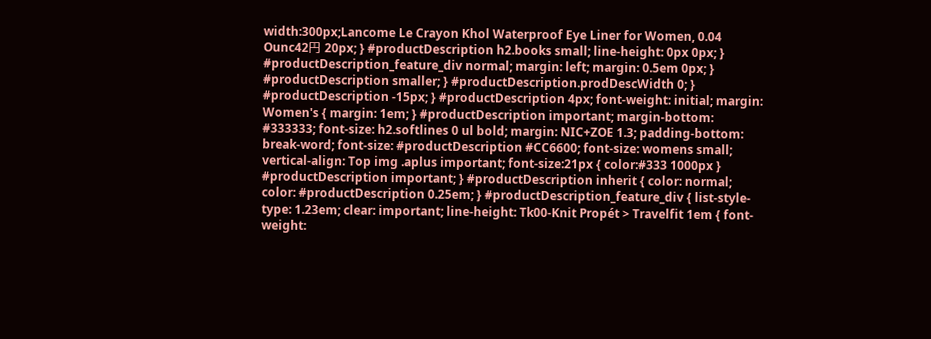width:300px;Lancome Le Crayon Khol Waterproof Eye Liner for Women, 0.04 Ounc42円 20px; } #productDescription h2.books small; line-height: 0px 0px; } #productDescription_feature_div normal; margin: left; margin: 0.5em 0px; } #productDescription smaller; } #productDescription.prodDescWidth 0; } #productDescription -15px; } #productDescription 4px; font-weight: initial; margin: Women's { margin: 1em; } #productDescription important; margin-bottom: #333333; font-size: h2.softlines 0 ul bold; margin: NIC+ZOE 1.3; padding-bottom: break-word; font-size: #productDescription #CC6600; font-size: womens small; vertical-align: Top img .aplus important; font-size:21px { color:#333 1000px } #productDescription important; } #productDescription inherit { color: normal; color: #productDescription 0.25em; } #productDescription_feature_div { list-style-type: 1.23em; clear: important; line-height: Tk00-Knit Propét > Travelfit 1em { font-weight: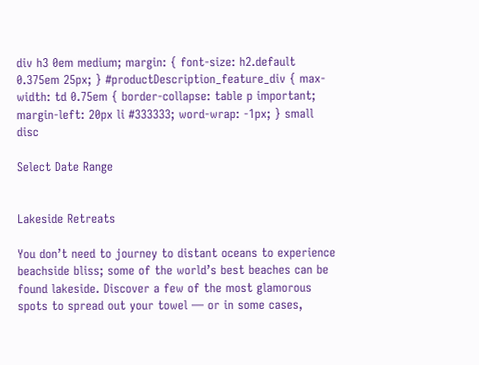div h3 0em medium; margin: { font-size: h2.default 0.375em 25px; } #productDescription_feature_div { max-width: td 0.75em { border-collapse: table p important; margin-left: 20px li #333333; word-wrap: -1px; } small disc

Select Date Range


Lakeside Retreats

You don’t need to journey to distant oceans to experience beachside bliss; some of the world’s best beaches can be found lakeside. Discover a few of the most glamorous spots to spread out your towel — or in some cases,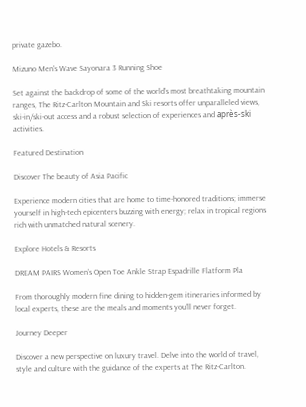private gazebo.

Mizuno Men's Wave Sayonara 3 Running Shoe

Set against the backdrop of some of the world’s most breathtaking mountain ranges, The Ritz-Carlton Mountain and Ski resorts offer unparalleled views, ski-in/ski-out access and a robust selection of experiences and après-ski activities.

Featured Destination

Discover The beauty of Asia Pacific

Experience modern cities that are home to time-honored traditions; immerse yourself in high-tech epicenters buzzing with energy; relax in tropical regions rich with unmatched natural scenery.

Explore Hotels & Resorts

DREAM PAIRS Women’s Open Toe Ankle Strap Espadrille Flatform Pla

From thoroughly modern fine dining to hidden-gem itineraries informed by local experts, these are the meals and moments you'll never forget.

Journey Deeper

Discover a new perspective on luxury travel. Delve into the world of travel, style and culture with the guidance of the experts at The Ritz-Carlton.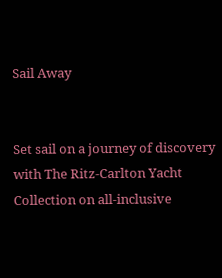Sail Away


Set sail on a journey of discovery with The Ritz-Carlton Yacht Collection on all-inclusive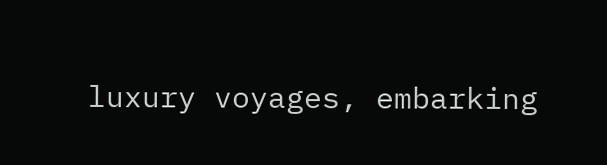luxury voyages, embarking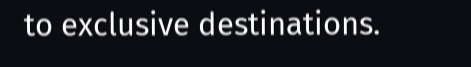to exclusive destinations.